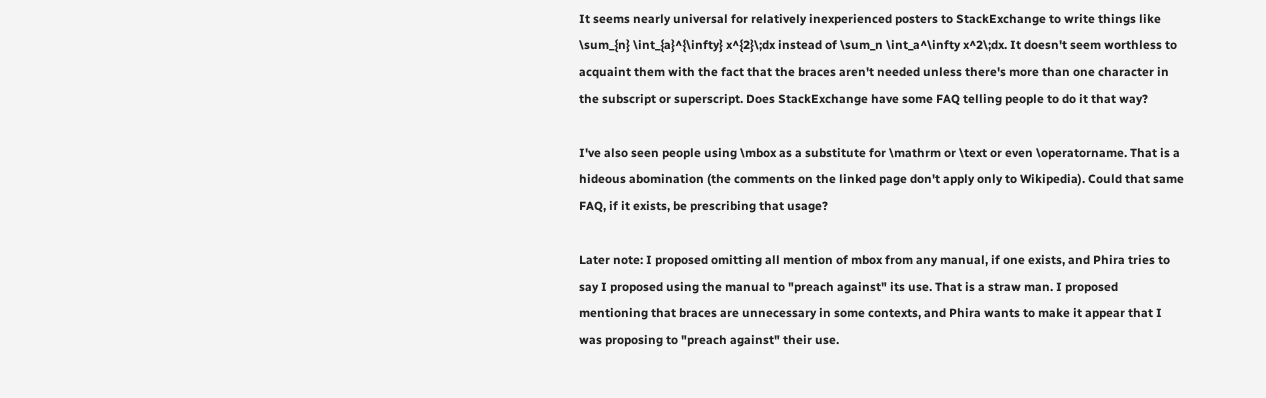It seems nearly universal for relatively inexperienced posters to StackExchange to write things like \sum_{n} \int_{a}^{\infty} x^{2}\;dx instead of \sum_n \int_a^\infty x^2\;dx. It doesn't seem worthless to acquaint them with the fact that the braces aren't needed unless there's more than one character in the subscript or superscript. Does StackExchange have some FAQ telling people to do it that way?

I've also seen people using \mbox as a substitute for \mathrm or \text or even \operatorname. That is a hideous abomination (the comments on the linked page don't apply only to Wikipedia). Could that same FAQ, if it exists, be prescribing that usage?

Later note: I proposed omitting all mention of mbox from any manual, if one exists, and Phira tries to say I proposed using the manual to "preach against" its use. That is a straw man. I proposed mentioning that braces are unnecessary in some contexts, and Phira wants to make it appear that I was proposing to "preach against" their use.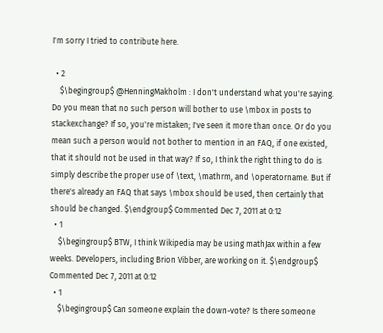I'm sorry I tried to contribute here.

  • 2
    $\begingroup$ @HenningMakholm : I don't understand what you're saying. Do you mean that no such person will bother to use \mbox in posts to stackexchange? If so, you're mistaken; I've seen it more than once. Or do you mean such a person would not bother to mention in an FAQ, if one existed, that it should not be used in that way? If so, I think the right thing to do is simply describe the proper use of \text, \mathrm, and \operatorname. But if there's already an FAQ that says \mbox should be used, then certainly that should be changed. $\endgroup$ Commented Dec 7, 2011 at 0:12
  • 1
    $\begingroup$ BTW, I think Wikipedia may be using mathJax within a few weeks. Developers, including Brion Vibber, are working on it. $\endgroup$ Commented Dec 7, 2011 at 0:12
  • 1
    $\begingroup$ Can someone explain the down-vote? Is there someone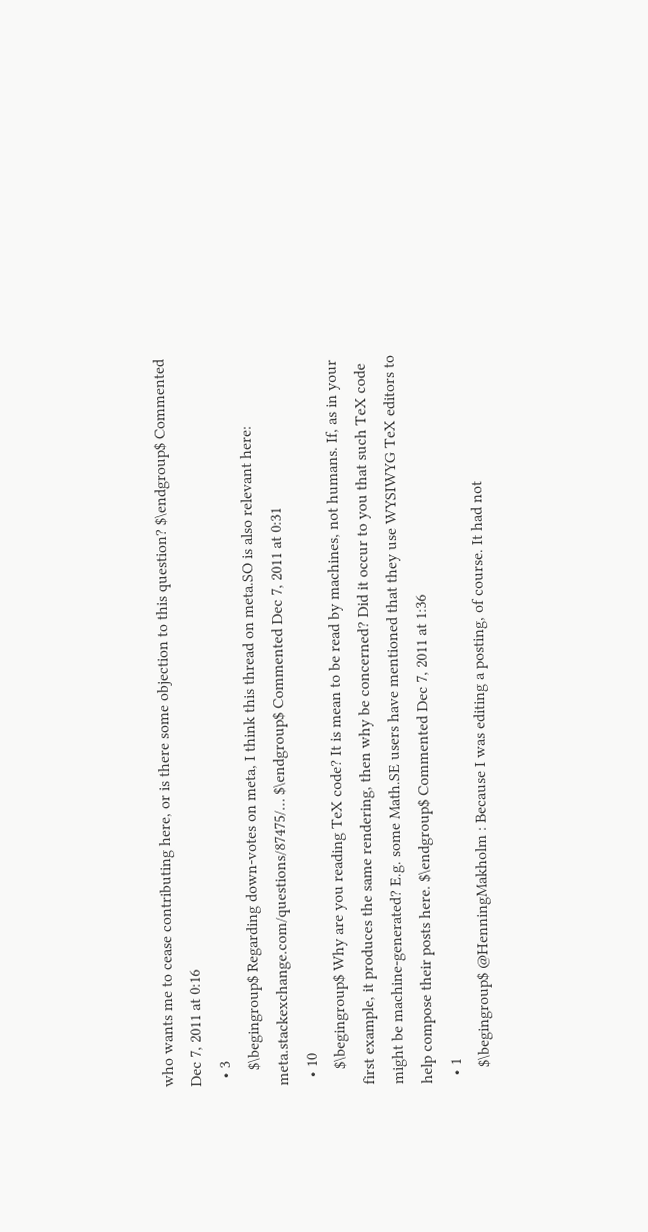who wants me to cease contributing here, or is there some objection to this question? $\endgroup$ Commented Dec 7, 2011 at 0:16
  • 3
    $\begingroup$ Regarding down-votes on meta, I think this thread on meta.SO is also relevant here: meta.stackexchange.com/questions/87475/… $\endgroup$ Commented Dec 7, 2011 at 0:31
  • 10
    $\begingroup$ Why are you reading TeX code? It is mean to be read by machines, not humans. If, as in your first example, it produces the same rendering, then why be concerned? Did it occur to you that such TeX code might be machine-generated? E.g. some Math.SE users have mentioned that they use WYSIWYG TeX editors to help compose their posts here. $\endgroup$ Commented Dec 7, 2011 at 1:36
  • 1
    $\begingroup$ @HenningMakholm : Because I was editing a posting, of course. It had not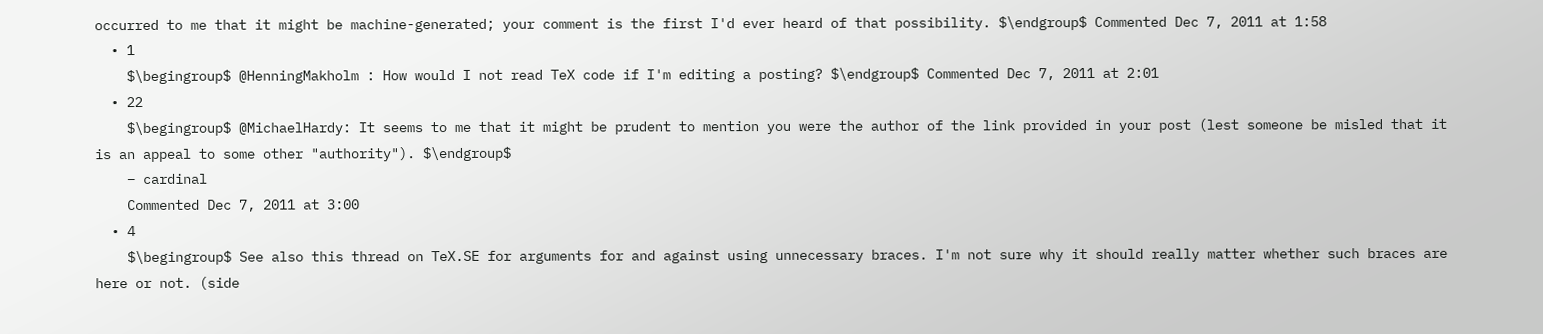occurred to me that it might be machine-generated; your comment is the first I'd ever heard of that possibility. $\endgroup$ Commented Dec 7, 2011 at 1:58
  • 1
    $\begingroup$ @HenningMakholm : How would I not read TeX code if I'm editing a posting? $\endgroup$ Commented Dec 7, 2011 at 2:01
  • 22
    $\begingroup$ @MichaelHardy: It seems to me that it might be prudent to mention you were the author of the link provided in your post (lest someone be misled that it is an appeal to some other "authority"). $\endgroup$
    – cardinal
    Commented Dec 7, 2011 at 3:00
  • 4
    $\begingroup$ See also this thread on TeX.SE for arguments for and against using unnecessary braces. I'm not sure why it should really matter whether such braces are here or not. (side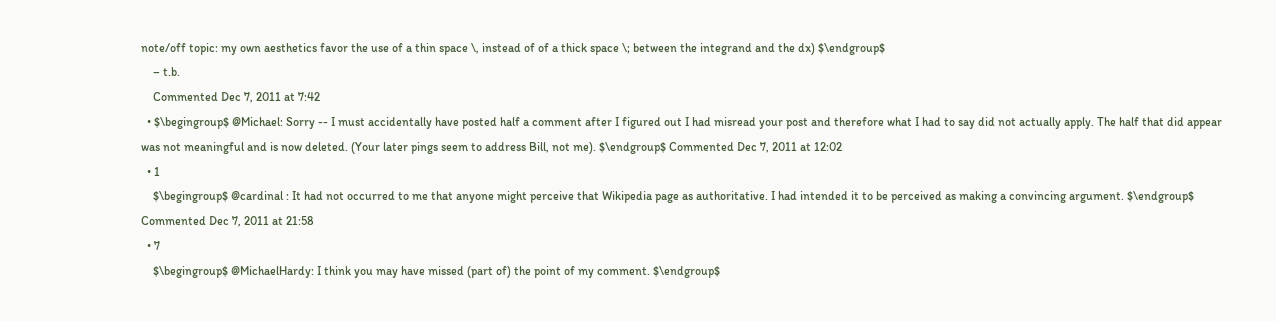note/off topic: my own aesthetics favor the use of a thin space \, instead of of a thick space \; between the integrand and the dx) $\endgroup$
    – t.b.
    Commented Dec 7, 2011 at 7:42
  • $\begingroup$ @Michael: Sorry -- I must accidentally have posted half a comment after I figured out I had misread your post and therefore what I had to say did not actually apply. The half that did appear was not meaningful and is now deleted. (Your later pings seem to address Bill, not me). $\endgroup$ Commented Dec 7, 2011 at 12:02
  • 1
    $\begingroup$ @cardinal : It had not occurred to me that anyone might perceive that Wikipedia page as authoritative. I had intended it to be perceived as making a convincing argument. $\endgroup$ Commented Dec 7, 2011 at 21:58
  • 7
    $\begingroup$ @MichaelHardy: I think you may have missed (part of) the point of my comment. $\endgroup$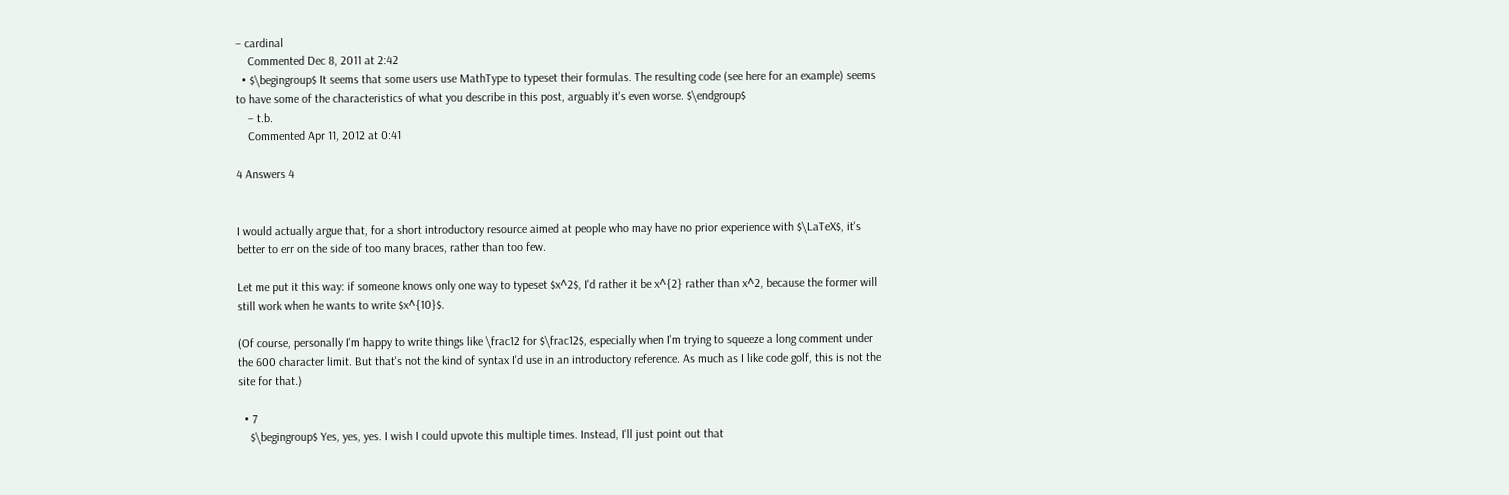– cardinal
    Commented Dec 8, 2011 at 2:42
  • $\begingroup$ It seems that some users use MathType to typeset their formulas. The resulting code (see here for an example) seems to have some of the characteristics of what you describe in this post, arguably it's even worse. $\endgroup$
    – t.b.
    Commented Apr 11, 2012 at 0:41

4 Answers 4


I would actually argue that, for a short introductory resource aimed at people who may have no prior experience with $\LaTeX$, it's better to err on the side of too many braces, rather than too few.

Let me put it this way: if someone knows only one way to typeset $x^2$, I'd rather it be x^{2} rather than x^2, because the former will still work when he wants to write $x^{10}$.

(Of course, personally I'm happy to write things like \frac12 for $\frac12$, especially when I'm trying to squeeze a long comment under the 600 character limit. But that's not the kind of syntax I'd use in an introductory reference. As much as I like code golf, this is not the site for that.)

  • 7
    $\begingroup$ Yes, yes, yes. I wish I could upvote this multiple times. Instead, I'll just point out that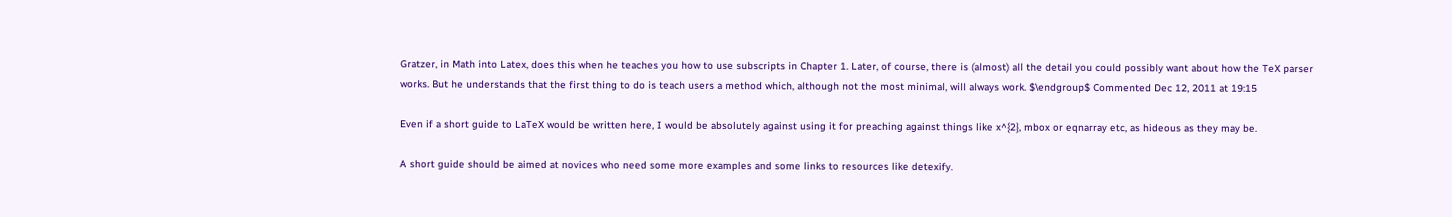Gratzer, in Math into Latex, does this when he teaches you how to use subscripts in Chapter 1. Later, of course, there is (almost) all the detail you could possibly want about how the TeX parser works. But he understands that the first thing to do is teach users a method which, although not the most minimal, will always work. $\endgroup$ Commented Dec 12, 2011 at 19:15

Even if a short guide to LaTeX would be written here, I would be absolutely against using it for preaching against things like x^{2}, mbox or eqnarray etc, as hideous as they may be.

A short guide should be aimed at novices who need some more examples and some links to resources like detexify.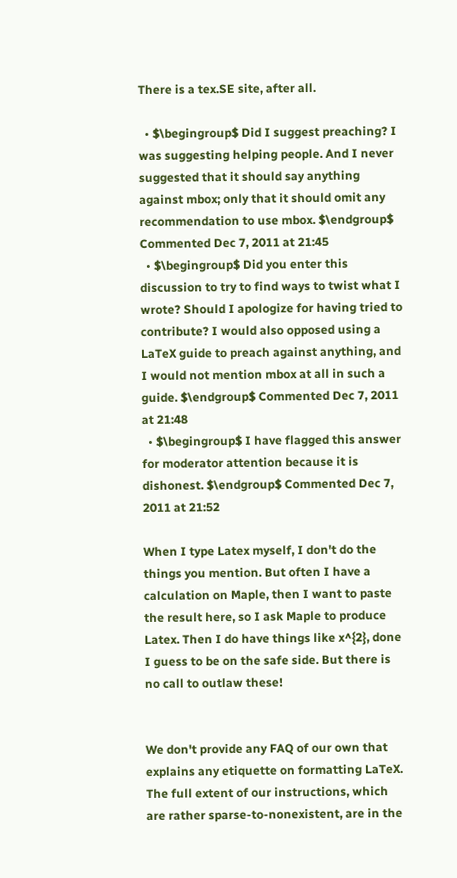There is a tex.SE site, after all.

  • $\begingroup$ Did I suggest preaching? I was suggesting helping people. And I never suggested that it should say anything against mbox; only that it should omit any recommendation to use mbox. $\endgroup$ Commented Dec 7, 2011 at 21:45
  • $\begingroup$ Did you enter this discussion to try to find ways to twist what I wrote? Should I apologize for having tried to contribute? I would also opposed using a LaTeX guide to preach against anything, and I would not mention mbox at all in such a guide. $\endgroup$ Commented Dec 7, 2011 at 21:48
  • $\begingroup$ I have flagged this answer for moderator attention because it is dishonest. $\endgroup$ Commented Dec 7, 2011 at 21:52

When I type Latex myself, I don't do the things you mention. But often I have a calculation on Maple, then I want to paste the result here, so I ask Maple to produce Latex. Then I do have things like x^{2}, done I guess to be on the safe side. But there is no call to outlaw these!


We don't provide any FAQ of our own that explains any etiquette on formatting LaTeX. The full extent of our instructions, which are rather sparse-to-nonexistent, are in the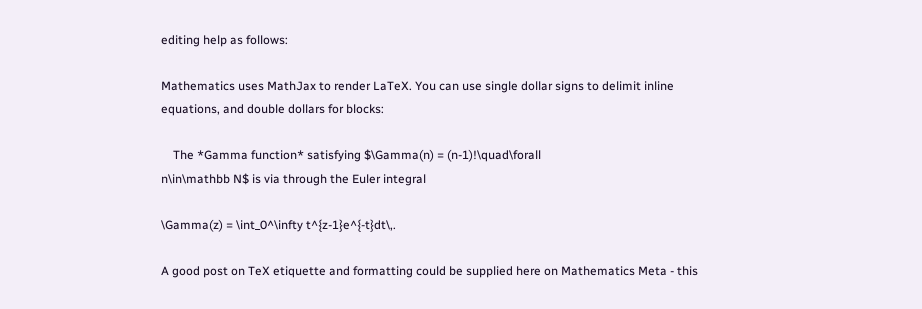editing help as follows:

Mathematics uses MathJax to render LaTeX. You can use single dollar signs to delimit inline equations, and double dollars for blocks:

    The *Gamma function* satisfying $\Gamma(n) = (n-1)!\quad\forall
n\in\mathbb N$ is via through the Euler integral

\Gamma(z) = \int_0^\infty t^{z-1}e^{-t}dt\,.

A good post on TeX etiquette and formatting could be supplied here on Mathematics Meta - this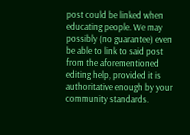post could be linked when educating people. We may possibly (no guarantee) even be able to link to said post from the aforementioned editing help, provided it is authoritative enough by your community standards.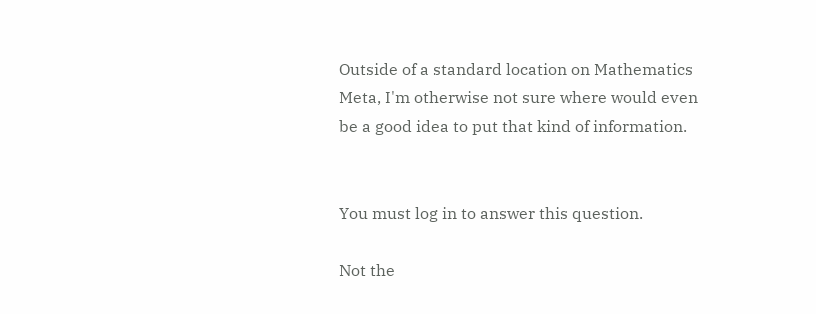Outside of a standard location on Mathematics Meta, I'm otherwise not sure where would even be a good idea to put that kind of information.


You must log in to answer this question.

Not the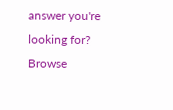answer you're looking for? Browse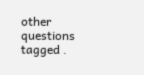other questions tagged .